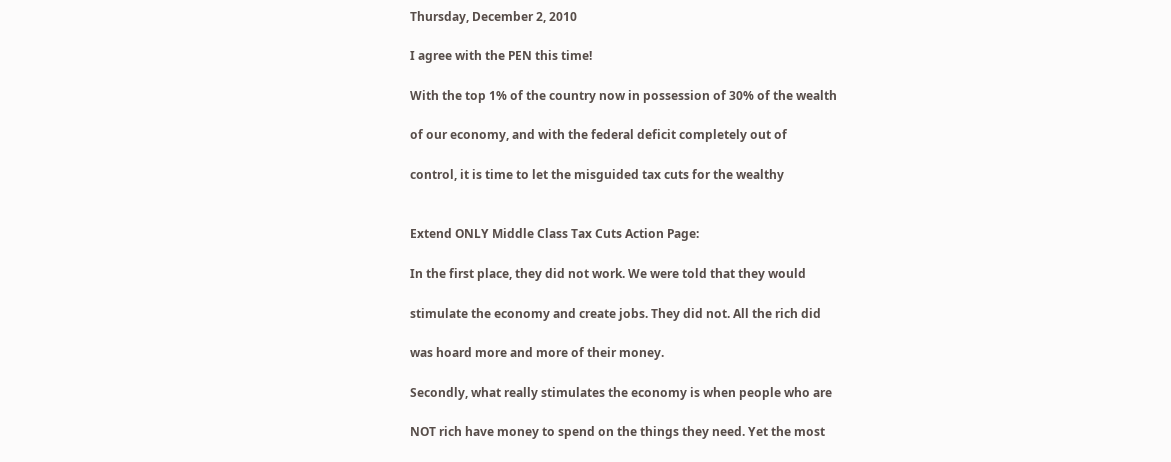Thursday, December 2, 2010

I agree with the PEN this time!

With the top 1% of the country now in possession of 30% of the wealth

of our economy, and with the federal deficit completely out of

control, it is time to let the misguided tax cuts for the wealthy


Extend ONLY Middle Class Tax Cuts Action Page:

In the first place, they did not work. We were told that they would

stimulate the economy and create jobs. They did not. All the rich did

was hoard more and more of their money.

Secondly, what really stimulates the economy is when people who are

NOT rich have money to spend on the things they need. Yet the most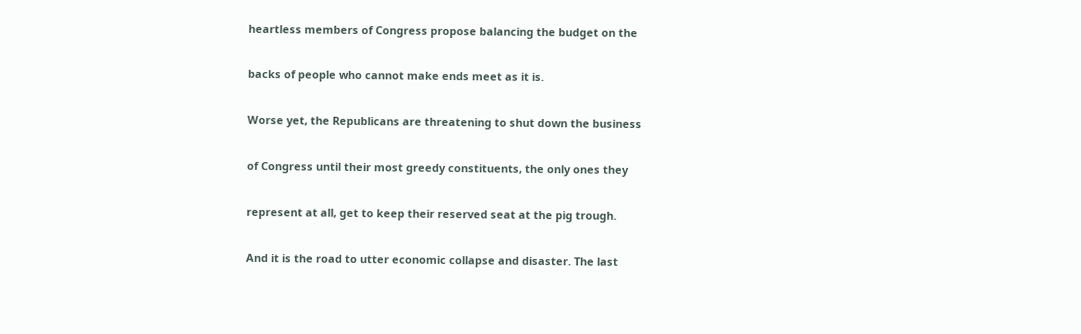heartless members of Congress propose balancing the budget on the

backs of people who cannot make ends meet as it is.

Worse yet, the Republicans are threatening to shut down the business

of Congress until their most greedy constituents, the only ones they

represent at all, get to keep their reserved seat at the pig trough.

And it is the road to utter economic collapse and disaster. The last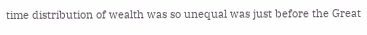time distribution of wealth was so unequal was just before the Great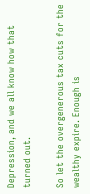Depression, and we all know how that turned out.

So let the overgenerous tax cuts for the wealthy expire. Enough is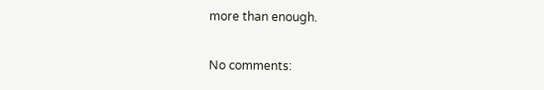more than enough.

No comments: